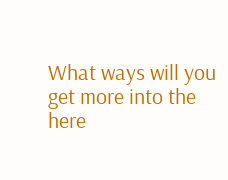What ways will you get more into the here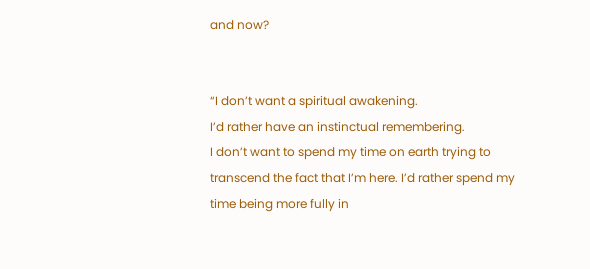and now?


“I don’t want a spiritual awakening.
I’d rather have an instinctual remembering.
I don’t want to spend my time on earth trying to transcend the fact that I’m here. I’d rather spend my time being more fully in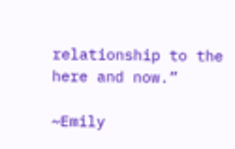relationship to the here and now.”

~Emily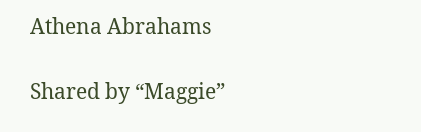Athena Abrahams

Shared by “Maggie”